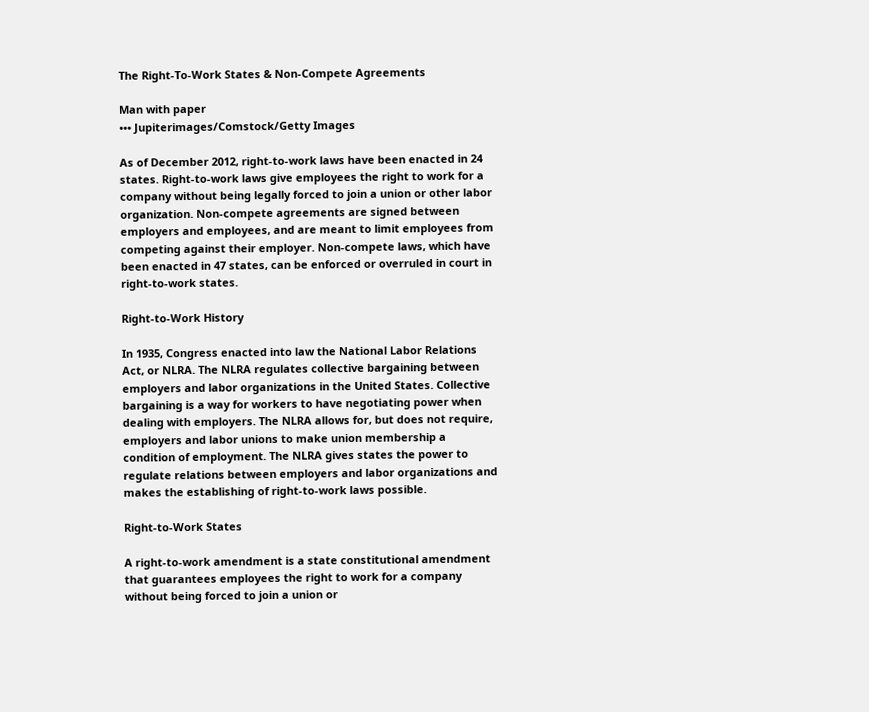The Right-To-Work States & Non-Compete Agreements

Man with paper
••• Jupiterimages/Comstock/Getty Images

As of December 2012, right-to-work laws have been enacted in 24 states. Right-to-work laws give employees the right to work for a company without being legally forced to join a union or other labor organization. Non-compete agreements are signed between employers and employees, and are meant to limit employees from competing against their employer. Non-compete laws, which have been enacted in 47 states, can be enforced or overruled in court in right-to-work states.

Right-to-Work History

In 1935, Congress enacted into law the National Labor Relations Act, or NLRA. The NLRA regulates collective bargaining between employers and labor organizations in the United States. Collective bargaining is a way for workers to have negotiating power when dealing with employers. The NLRA allows for, but does not require, employers and labor unions to make union membership a condition of employment. The NLRA gives states the power to regulate relations between employers and labor organizations and makes the establishing of right-to-work laws possible.

Right-to-Work States

A right-to-work amendment is a state constitutional amendment that guarantees employees the right to work for a company without being forced to join a union or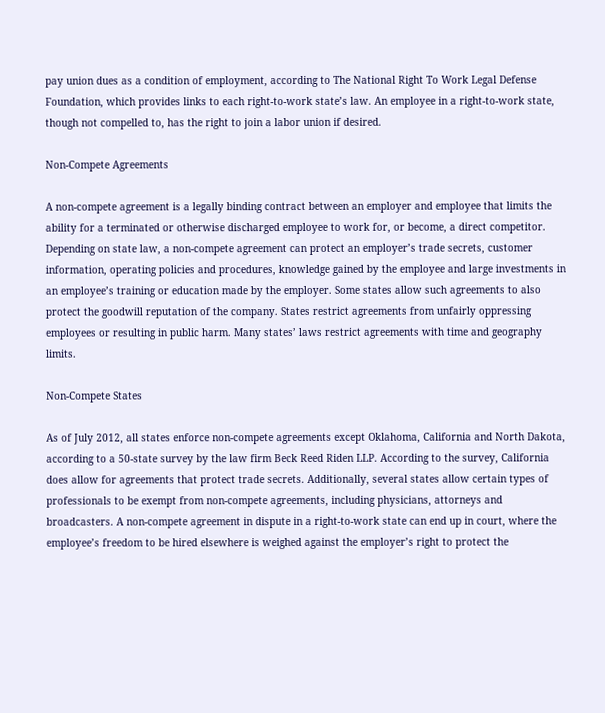pay union dues as a condition of employment, according to The National Right To Work Legal Defense Foundation, which provides links to each right-to-work state’s law. An employee in a right-to-work state, though not compelled to, has the right to join a labor union if desired.

Non-Compete Agreements

A non-compete agreement is a legally binding contract between an employer and employee that limits the ability for a terminated or otherwise discharged employee to work for, or become, a direct competitor. Depending on state law, a non-compete agreement can protect an employer’s trade secrets, customer information, operating policies and procedures, knowledge gained by the employee and large investments in an employee’s training or education made by the employer. Some states allow such agreements to also protect the goodwill reputation of the company. States restrict agreements from unfairly oppressing employees or resulting in public harm. Many states’ laws restrict agreements with time and geography limits.

Non-Compete States

As of July 2012, all states enforce non-compete agreements except Oklahoma, California and North Dakota, according to a 50-state survey by the law firm Beck Reed Riden LLP. According to the survey, California does allow for agreements that protect trade secrets. Additionally, several states allow certain types of professionals to be exempt from non-compete agreements, including physicians, attorneys and broadcasters. A non-compete agreement in dispute in a right-to-work state can end up in court, where the employee’s freedom to be hired elsewhere is weighed against the employer’s right to protect the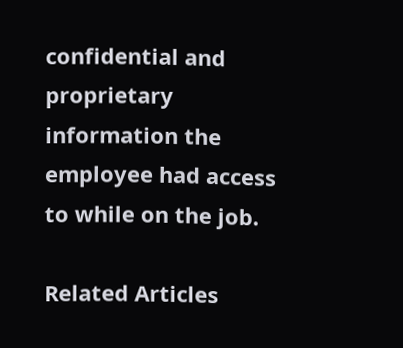confidential and proprietary information the employee had access to while on the job.

Related Articles